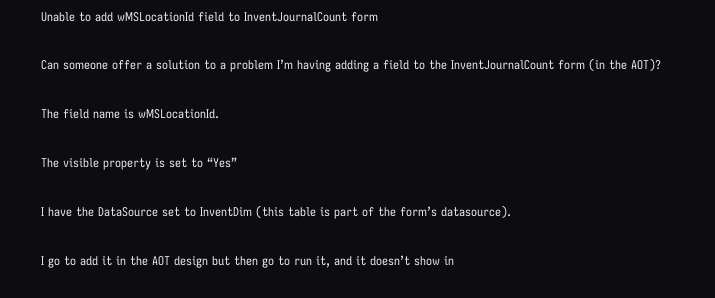Unable to add wMSLocationId field to InventJournalCount form

Can someone offer a solution to a problem I’m having adding a field to the InventJournalCount form (in the AOT)?

The field name is wMSLocationId.

The visible property is set to “Yes”

I have the DataSource set to InventDim (this table is part of the form’s datasource).

I go to add it in the AOT design but then go to run it, and it doesn’t show in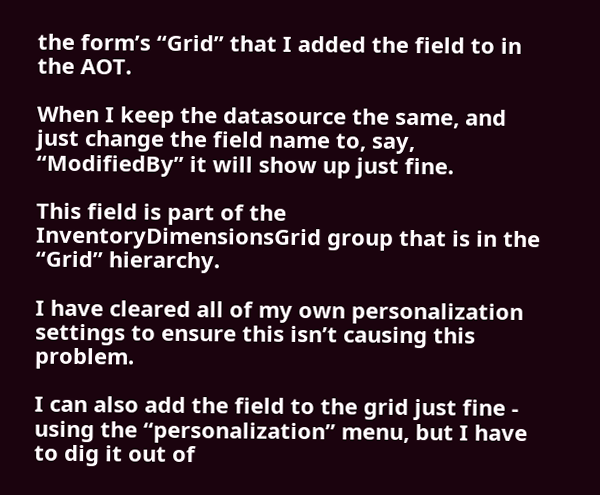the form’s “Grid” that I added the field to in the AOT.

When I keep the datasource the same, and just change the field name to, say, “ModifiedBy” it will show up just fine.

This field is part of the InventoryDimensionsGrid group that is in the “Grid” hierarchy.

I have cleared all of my own personalization settings to ensure this isn’t causing this problem.

I can also add the field to the grid just fine - using the “personalization” menu, but I have to dig it out of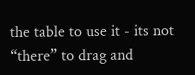the table to use it - its not “there” to drag and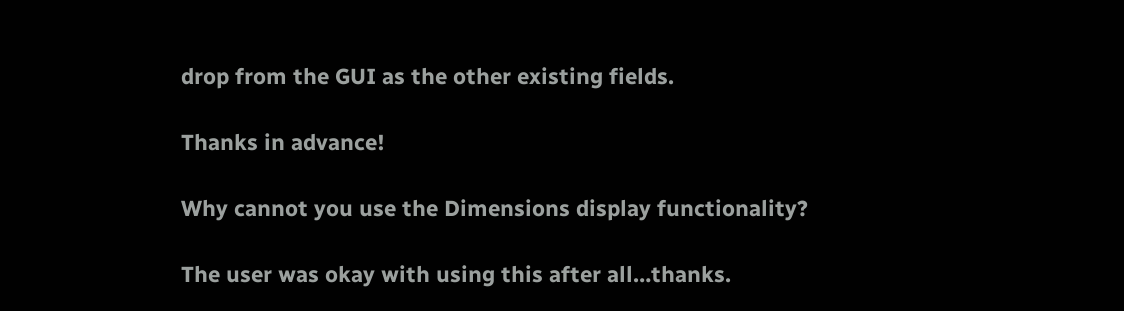drop from the GUI as the other existing fields.

Thanks in advance!

Why cannot you use the Dimensions display functionality?

The user was okay with using this after all…thanks.